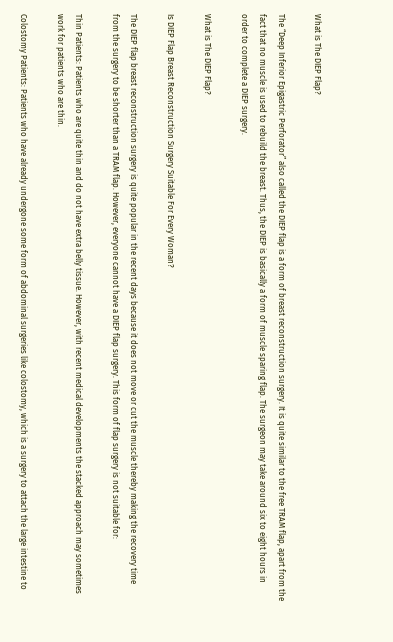What is The DIEP Flap?

The “Deep Inferior Epigastric Perforator” also called the DIEP flap is a form of breast reconstruction surgery. It is quite similar to the free TRAM flap, apart from the fact that no muscle is used to rebuild the breast. Thus, the DIEP is basically a form of muscle sparing flap. The surgeon may take around six to eight hours in order to complete a DIEP surgery.

What is The DIEP Flap?

Is DIEP Flap Breast Reconstruction Surgery Suitable For Every Woman?

The DIEP flap breast reconstruction surgery is quite popular in the recent days because it does not move or cut the muscle thereby making the recovery time from the surgery to be shorter than a TRAM flap. However, everyone cannot have a DIEP flap surgery. This form of flap surgery is not suitable for:

Thin Patients: Patients who are quite thin and do not have extra belly tissue. However, with recent medical developments the stacked approach may sometimes work for patients who are thin.

Colostomy Patients: Patients who have already undergone some form of abdominal surgeries like colostomy, which is a surgery to attach the large intestine to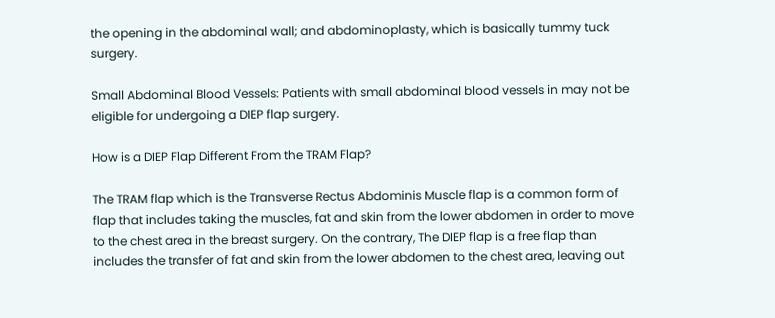the opening in the abdominal wall; and abdominoplasty, which is basically tummy tuck surgery.

Small Abdominal Blood Vessels: Patients with small abdominal blood vessels in may not be eligible for undergoing a DIEP flap surgery.

How is a DIEP Flap Different From the TRAM Flap?

The TRAM flap which is the Transverse Rectus Abdominis Muscle flap is a common form of flap that includes taking the muscles, fat and skin from the lower abdomen in order to move to the chest area in the breast surgery. On the contrary, The DIEP flap is a free flap than includes the transfer of fat and skin from the lower abdomen to the chest area, leaving out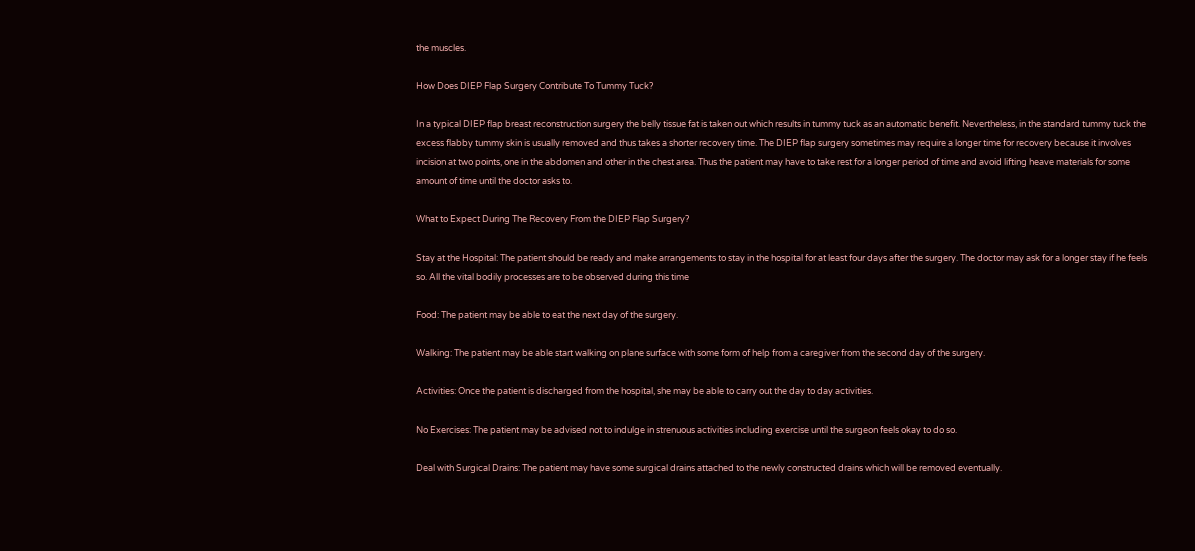the muscles.

How Does DIEP Flap Surgery Contribute To Tummy Tuck?

In a typical DIEP flap breast reconstruction surgery the belly tissue fat is taken out which results in tummy tuck as an automatic benefit. Nevertheless, in the standard tummy tuck the excess flabby tummy skin is usually removed and thus takes a shorter recovery time. The DIEP flap surgery sometimes may require a longer time for recovery because it involves incision at two points, one in the abdomen and other in the chest area. Thus the patient may have to take rest for a longer period of time and avoid lifting heave materials for some amount of time until the doctor asks to.

What to Expect During The Recovery From the DIEP Flap Surgery?

Stay at the Hospital: The patient should be ready and make arrangements to stay in the hospital for at least four days after the surgery. The doctor may ask for a longer stay if he feels so. All the vital bodily processes are to be observed during this time

Food: The patient may be able to eat the next day of the surgery.

Walking: The patient may be able start walking on plane surface with some form of help from a caregiver from the second day of the surgery.

Activities: Once the patient is discharged from the hospital, she may be able to carry out the day to day activities.

No Exercises: The patient may be advised not to indulge in strenuous activities including exercise until the surgeon feels okay to do so.

Deal with Surgical Drains: The patient may have some surgical drains attached to the newly constructed drains which will be removed eventually.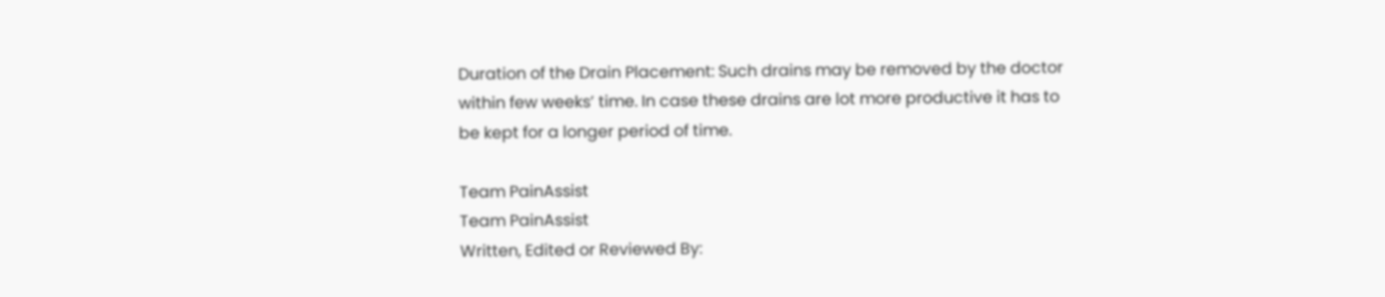Duration of the Drain Placement: Such drains may be removed by the doctor within few weeks’ time. In case these drains are lot more productive it has to be kept for a longer period of time.

Team PainAssist
Team PainAssist
Written, Edited or Reviewed By: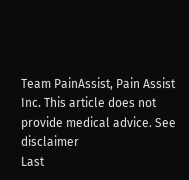Team PainAssist, Pain Assist Inc. This article does not provide medical advice. See disclaimer
Last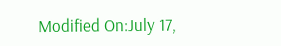Modified On:July 17,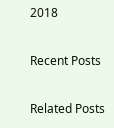2018

Recent Posts

Related Posts